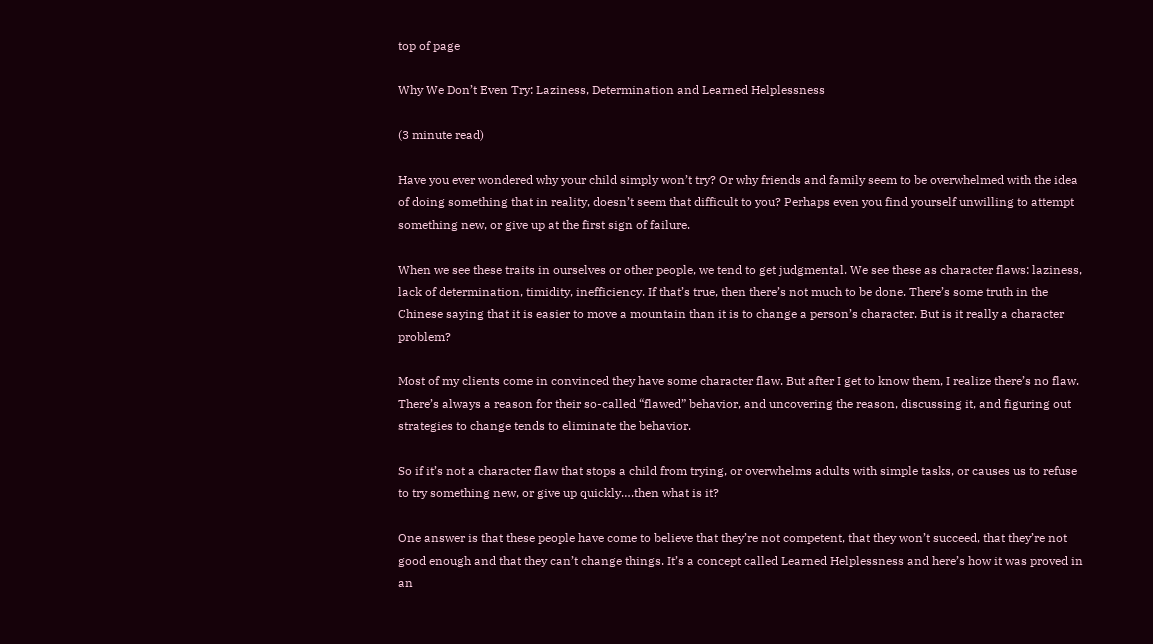top of page

Why We Don’t Even Try: Laziness, Determination and Learned Helplessness

(3 minute read)

Have you ever wondered why your child simply won’t try? Or why friends and family seem to be overwhelmed with the idea of doing something that in reality, doesn’t seem that difficult to you? Perhaps even you find yourself unwilling to attempt something new, or give up at the first sign of failure.

When we see these traits in ourselves or other people, we tend to get judgmental. We see these as character flaws: laziness, lack of determination, timidity, inefficiency. If that’s true, then there’s not much to be done. There’s some truth in the Chinese saying that it is easier to move a mountain than it is to change a person’s character. But is it really a character problem?

Most of my clients come in convinced they have some character flaw. But after I get to know them, I realize there’s no flaw. There’s always a reason for their so-called “flawed” behavior, and uncovering the reason, discussing it, and figuring out strategies to change tends to eliminate the behavior.

So if it’s not a character flaw that stops a child from trying, or overwhelms adults with simple tasks, or causes us to refuse to try something new, or give up quickly….then what is it?

One answer is that these people have come to believe that they’re not competent, that they won’t succeed, that they’re not good enough and that they can’t change things. It’s a concept called Learned Helplessness and here’s how it was proved in an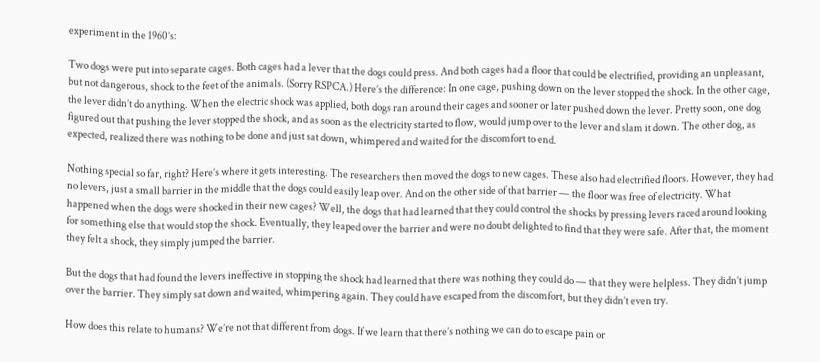experiment in the 1960’s:

Two dogs were put into separate cages. Both cages had a lever that the dogs could press. And both cages had a floor that could be electrified, providing an unpleasant, but not dangerous, shock to the feet of the animals. (Sorry RSPCA.) Here’s the difference: In one cage, pushing down on the lever stopped the shock. In the other cage, the lever didn’t do anything. When the electric shock was applied, both dogs ran around their cages and sooner or later pushed down the lever. Pretty soon, one dog figured out that pushing the lever stopped the shock, and as soon as the electricity started to flow, would jump over to the lever and slam it down. The other dog, as expected, realized there was nothing to be done and just sat down, whimpered and waited for the discomfort to end.

Nothing special so far, right? Here’s where it gets interesting. The researchers then moved the dogs to new cages. These also had electrified floors. However, they had no levers, just a small barrier in the middle that the dogs could easily leap over. And on the other side of that barrier — the floor was free of electricity. What happened when the dogs were shocked in their new cages? Well, the dogs that had learned that they could control the shocks by pressing levers raced around looking for something else that would stop the shock. Eventually, they leaped over the barrier and were no doubt delighted to find that they were safe. After that, the moment they felt a shock, they simply jumped the barrier.

But the dogs that had found the levers ineffective in stopping the shock had learned that there was nothing they could do — that they were helpless. They didn’t jump over the barrier. They simply sat down and waited, whimpering again. They could have escaped from the discomfort, but they didn’t even try.

How does this relate to humans? We’re not that different from dogs. If we learn that there’s nothing we can do to escape pain or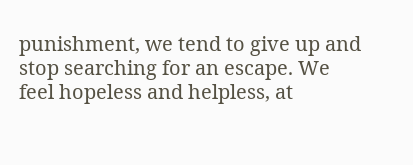punishment, we tend to give up and stop searching for an escape. We feel hopeless and helpless, at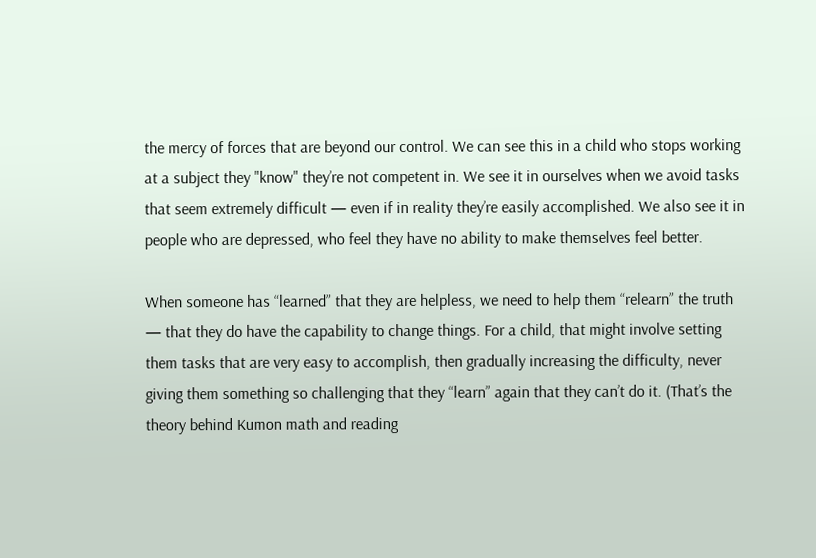the mercy of forces that are beyond our control. We can see this in a child who stops working at a subject they "know" they’re not competent in. We see it in ourselves when we avoid tasks that seem extremely difficult — even if in reality they’re easily accomplished. We also see it in people who are depressed, who feel they have no ability to make themselves feel better.

When someone has “learned” that they are helpless, we need to help them “relearn” the truth — that they do have the capability to change things. For a child, that might involve setting them tasks that are very easy to accomplish, then gradually increasing the difficulty, never giving them something so challenging that they “learn” again that they can’t do it. (That’s the theory behind Kumon math and reading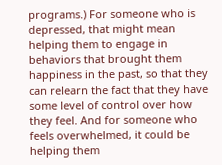programs.) For someone who is depressed, that might mean helping them to engage in behaviors that brought them happiness in the past, so that they can relearn the fact that they have some level of control over how they feel. And for someone who feels overwhelmed, it could be helping them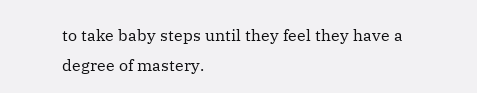to take baby steps until they feel they have a degree of mastery.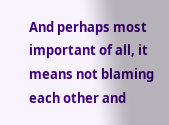And perhaps most important of all, it means not blaming each other and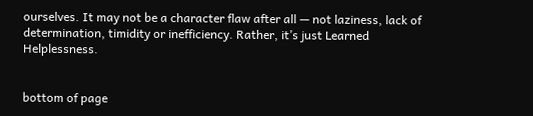ourselves. It may not be a character flaw after all — not laziness, lack of determination, timidity or inefficiency. Rather, it’s just Learned Helplessness.


bottom of page